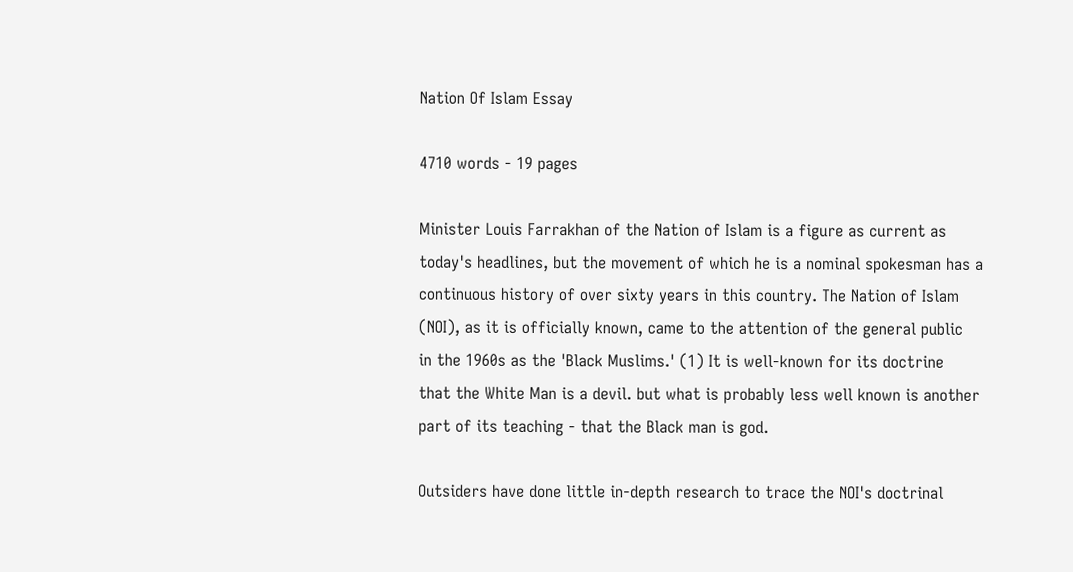Nation Of Islam Essay

4710 words - 19 pages

Minister Louis Farrakhan of the Nation of Islam is a figure as current as
today's headlines, but the movement of which he is a nominal spokesman has a
continuous history of over sixty years in this country. The Nation of Islam
(NOI), as it is officially known, came to the attention of the general public
in the 1960s as the 'Black Muslims.' (1) It is well-known for its doctrine
that the White Man is a devil. but what is probably less well known is another
part of its teaching - that the Black man is god.

Outsiders have done little in-depth research to trace the NOI's doctrinal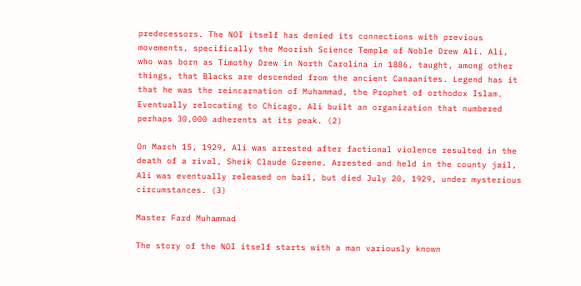predecessors. The NOI itself has denied its connections with previous
movements, specifically the Moorish Science Temple of Noble Drew Ali. Ali,
who was born as Timothy Drew in North Carolina in 1886, taught, among other
things, that Blacks are descended from the ancient Canaanites. Legend has it
that he was the reincarnation of Muhammad, the Prophet of orthodox Islam.
Eventually relocating to Chicago, Ali built an organization that numbered
perhaps 30,000 adherents at its peak. (2)

On March 15, 1929, Ali was arrested after factional violence resulted in the
death of a rival, Sheik Claude Greene. Arrested and held in the county jail,
Ali was eventually released on bail, but died July 20, 1929, under mysterious
circumstances. (3)

Master Fard Muhammad

The story of the NOI itself starts with a man variously known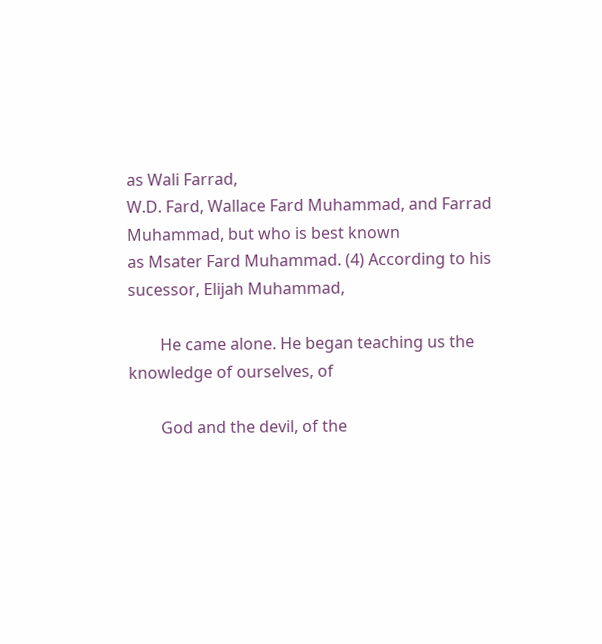as Wali Farrad,
W.D. Fard, Wallace Fard Muhammad, and Farrad Muhammad, but who is best known
as Msater Fard Muhammad. (4) According to his sucessor, Elijah Muhammad,

        He came alone. He began teaching us the knowledge of ourselves, of

        God and the devil, of the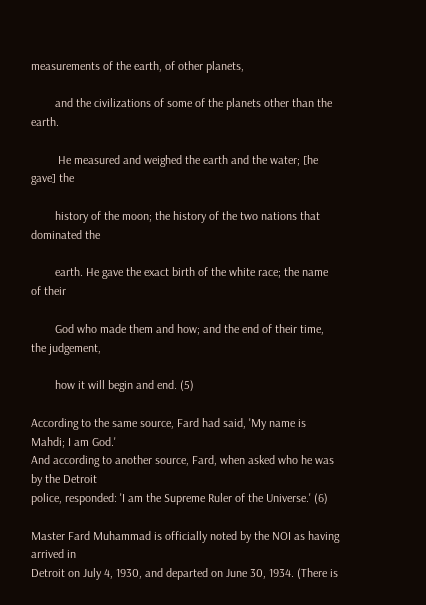measurements of the earth, of other planets,

        and the civilizations of some of the planets other than the earth.

         He measured and weighed the earth and the water; [he gave] the

        history of the moon; the history of the two nations that dominated the

        earth. He gave the exact birth of the white race; the name of their

        God who made them and how; and the end of their time, the judgement,

        how it will begin and end. (5)

According to the same source, Fard had said, 'My name is Mahdi; I am God.'
And according to another source, Fard, when asked who he was by the Detroit
police, responded: 'I am the Supreme Ruler of the Universe.' (6)

Master Fard Muhammad is officially noted by the NOI as having arrived in
Detroit on July 4, 1930, and departed on June 30, 1934. (There is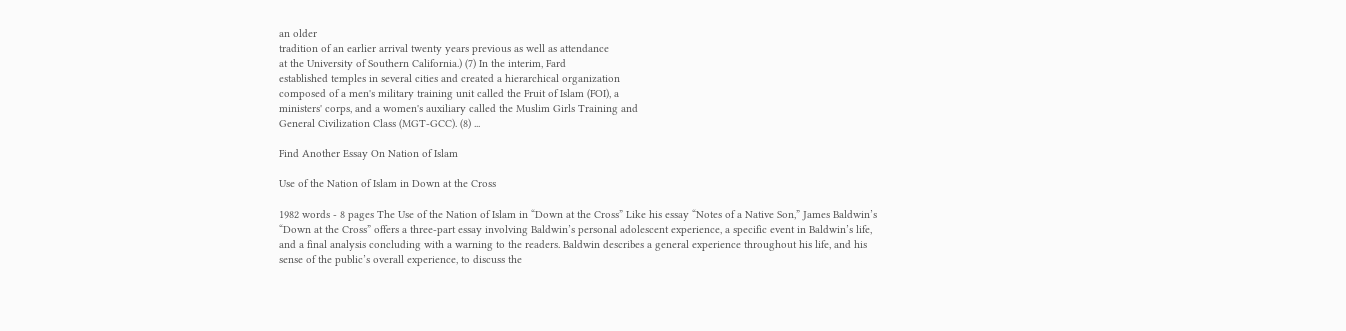an older
tradition of an earlier arrival twenty years previous as well as attendance
at the University of Southern California.) (7) In the interim, Fard
established temples in several cities and created a hierarchical organization
composed of a men's military training unit called the Fruit of Islam (FOI), a
ministers' corps, and a women's auxiliary called the Muslim Girls Training and
General Civilization Class (MGT-GCC). (8) ...

Find Another Essay On Nation of Islam

Use of the Nation of Islam in Down at the Cross

1982 words - 8 pages The Use of the Nation of Islam in “Down at the Cross” Like his essay “Notes of a Native Son,” James Baldwin’s “Down at the Cross” offers a three-part essay involving Baldwin’s personal adolescent experience, a specific event in Baldwin’s life, and a final analysis concluding with a warning to the readers. Baldwin describes a general experience throughout his life, and his sense of the public’s overall experience, to discuss the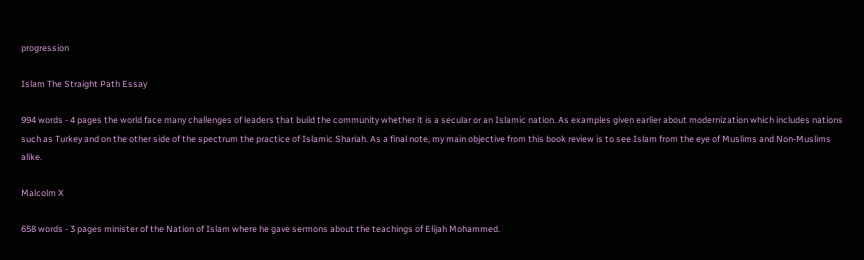progression

Islam The Straight Path Essay

994 words - 4 pages the world face many challenges of leaders that build the community whether it is a secular or an Islamic nation. As examples given earlier about modernization which includes nations such as Turkey and on the other side of the spectrum the practice of Islamic Shariah. As a final note, my main objective from this book review is to see Islam from the eye of Muslims and Non-Muslims alike.

Malcolm X

658 words - 3 pages minister of the Nation of Islam where he gave sermons about the teachings of Elijah Mohammed.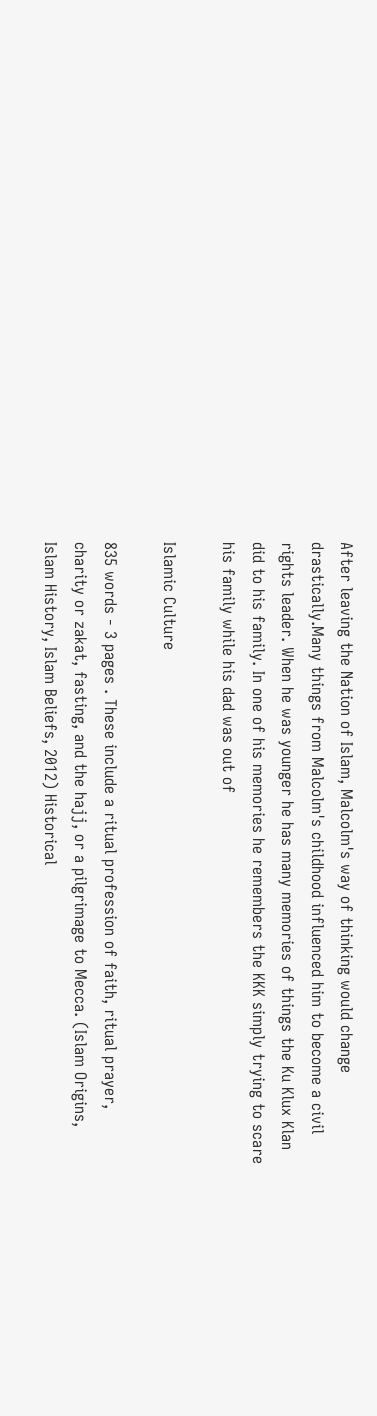After leaving the Nation of Islam, Malcolm's way of thinking would change drastically.Many things from Malcolm's childhood influenced him to become a civil rights leader. When he was younger he has many memories of things the Ku Klux Klan did to his family. In one of his memories he remembers the KKK simply trying to scare his family while his dad was out of

Islamic Culture

835 words - 3 pages . These include a ritual profession of faith, ritual prayer, charity or zakat, fasting, and the hajj, or a pilgrimage to Mecca. (Islam Origins, Islam History, Islam Beliefs, 2012) Historical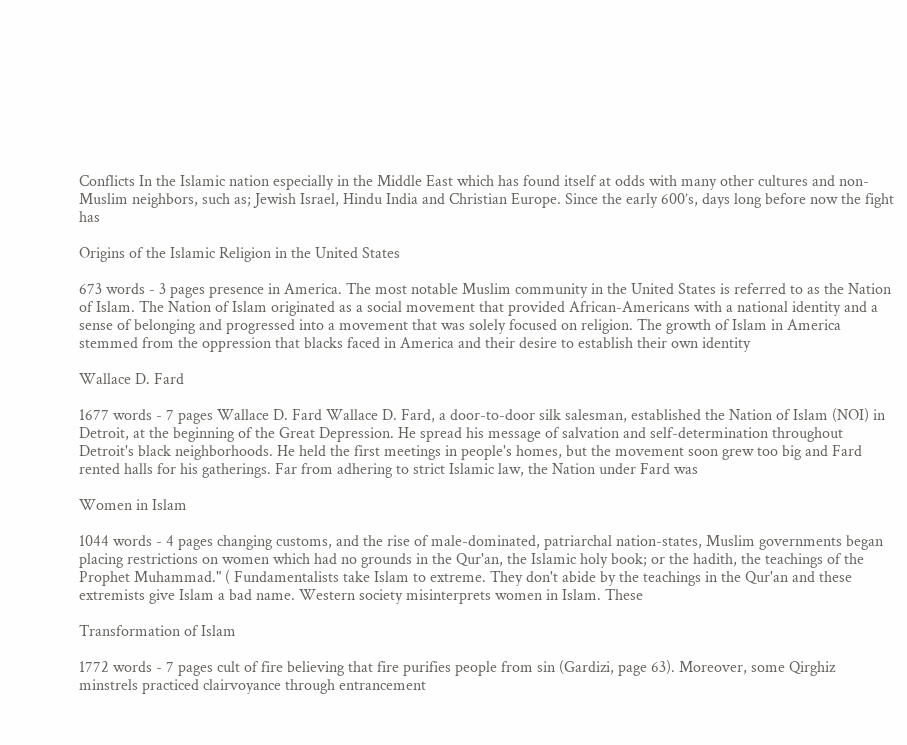Conflicts In the Islamic nation especially in the Middle East which has found itself at odds with many other cultures and non-Muslim neighbors, such as; Jewish Israel, Hindu India and Christian Europe. Since the early 600’s, days long before now the fight has

Origins of the Islamic Religion in the United States

673 words - 3 pages presence in America. The most notable Muslim community in the United States is referred to as the Nation of Islam. The Nation of Islam originated as a social movement that provided African-Americans with a national identity and a sense of belonging and progressed into a movement that was solely focused on religion. The growth of Islam in America stemmed from the oppression that blacks faced in America and their desire to establish their own identity

Wallace D. Fard

1677 words - 7 pages Wallace D. Fard Wallace D. Fard, a door-to-door silk salesman, established the Nation of Islam (NOI) in Detroit, at the beginning of the Great Depression. He spread his message of salvation and self-determination throughout Detroit's black neighborhoods. He held the first meetings in people's homes, but the movement soon grew too big and Fard rented halls for his gatherings. Far from adhering to strict Islamic law, the Nation under Fard was

Women in Islam

1044 words - 4 pages changing customs, and the rise of male-dominated, patriarchal nation-states, Muslim governments began placing restrictions on women which had no grounds in the Qur'an, the Islamic holy book; or the hadith, the teachings of the Prophet Muhammad." ( Fundamentalists take Islam to extreme. They don't abide by the teachings in the Qur'an and these extremists give Islam a bad name. Western society misinterprets women in Islam. These

Transformation of Islam

1772 words - 7 pages cult of fire believing that fire purifies people from sin (Gardizi, page 63). Moreover, some Qirghiz minstrels practiced clairvoyance through entrancement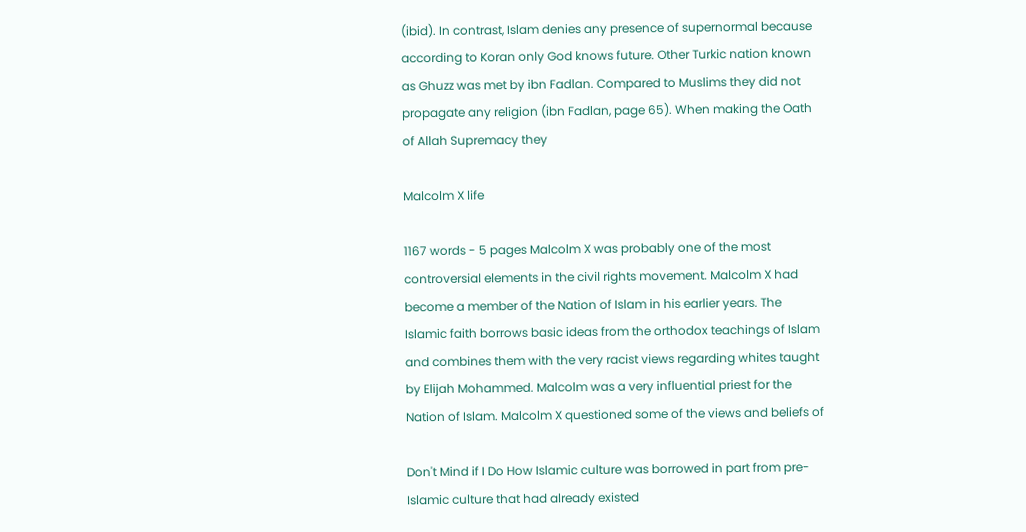(ibid). In contrast, Islam denies any presence of supernormal because according to Koran only God knows future. Other Turkic nation known as Ghuzz was met by ibn Fadlan. Compared to Muslims they did not propagate any religion (ibn Fadlan, page 65). When making the Oath of Allah Supremacy they

Malcolm X life

1167 words - 5 pages Malcolm X was probably one of the most controversial elements in the civil rights movement. Malcolm X had become a member of the Nation of Islam in his earlier years. The Islamic faith borrows basic ideas from the orthodox teachings of Islam and combines them with the very racist views regarding whites taught by Elijah Mohammed. Malcolm was a very influential priest for the Nation of Islam. Malcolm X questioned some of the views and beliefs of

Don't Mind if I Do How Islamic culture was borrowed in part from pre-Islamic culture that had already existed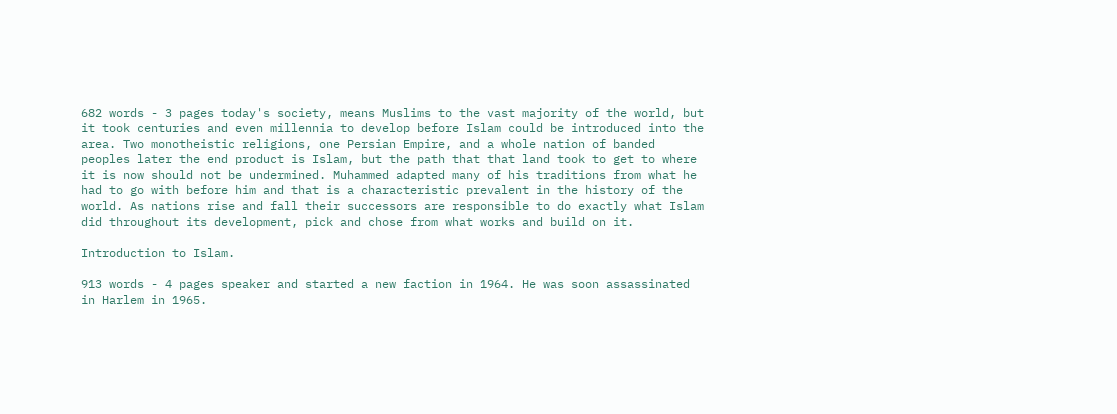682 words - 3 pages today's society, means Muslims to the vast majority of the world, but it took centuries and even millennia to develop before Islam could be introduced into the area. Two monotheistic religions, one Persian Empire, and a whole nation of banded peoples later the end product is Islam, but the path that that land took to get to where it is now should not be undermined. Muhammed adapted many of his traditions from what he had to go with before him and that is a characteristic prevalent in the history of the world. As nations rise and fall their successors are responsible to do exactly what Islam did throughout its development, pick and chose from what works and build on it.

Introduction to Islam.

913 words - 4 pages speaker and started a new faction in 1964. He was soon assassinated in Harlem in 1965.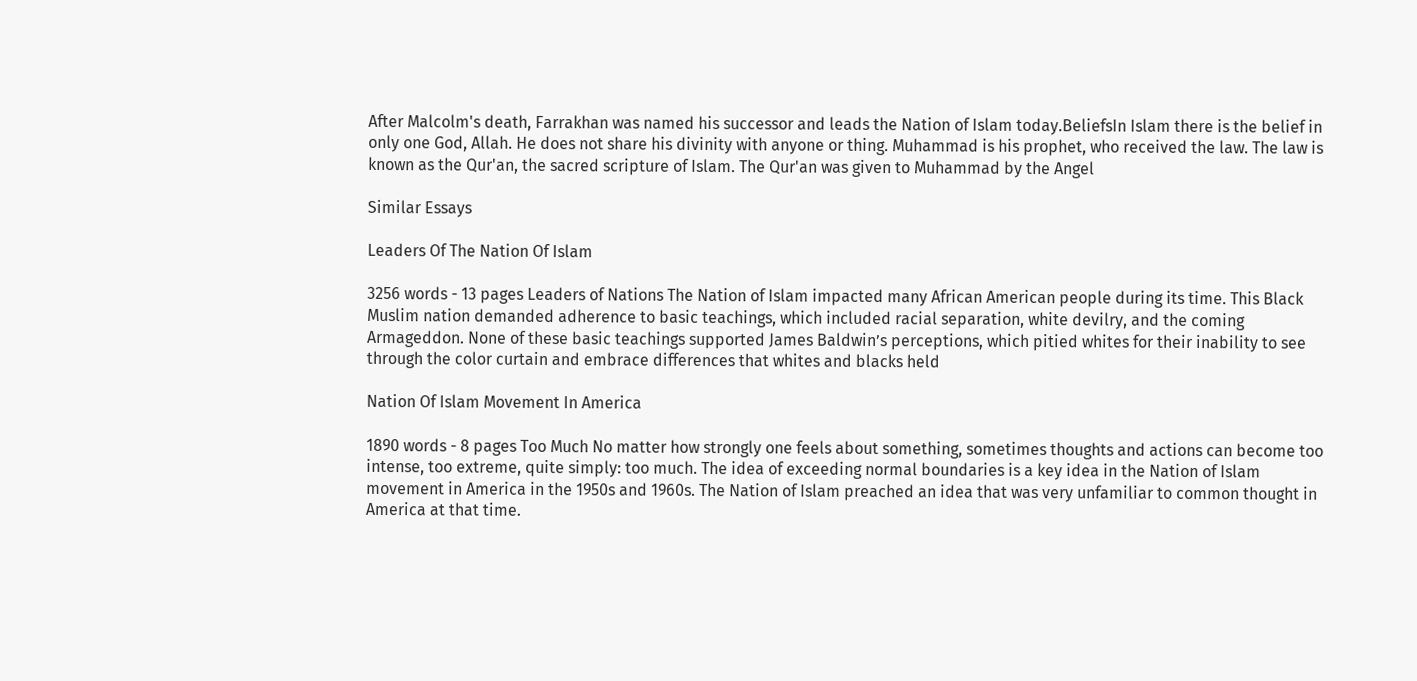After Malcolm's death, Farrakhan was named his successor and leads the Nation of Islam today.BeliefsIn Islam there is the belief in only one God, Allah. He does not share his divinity with anyone or thing. Muhammad is his prophet, who received the law. The law is known as the Qur'an, the sacred scripture of Islam. The Qur'an was given to Muhammad by the Angel

Similar Essays

Leaders Of The Nation Of Islam

3256 words - 13 pages Leaders of Nations The Nation of Islam impacted many African American people during its time. This Black Muslim nation demanded adherence to basic teachings, which included racial separation, white devilry, and the coming Armageddon. None of these basic teachings supported James Baldwin’s perceptions, which pitied whites for their inability to see through the color curtain and embrace differences that whites and blacks held

Nation Of Islam Movement In America

1890 words - 8 pages Too Much No matter how strongly one feels about something, sometimes thoughts and actions can become too intense, too extreme, quite simply: too much. The idea of exceeding normal boundaries is a key idea in the Nation of Islam movement in America in the 1950s and 1960s. The Nation of Islam preached an idea that was very unfamiliar to common thought in America at that time.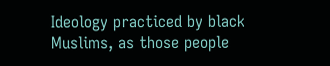Ideology practiced by black Muslims, as those people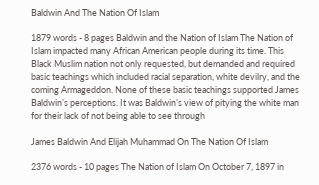Baldwin And The Nation Of Islam

1879 words - 8 pages Baldwin and the Nation of Islam The Nation of Islam impacted many African American people during its time. This Black Muslim nation not only requested, but demanded and required basic teachings which included racial separation, white devilry, and the coming Armageddon. None of these basic teachings supported James Baldwin’s perceptions. It was Baldwin’s view of pitying the white man for their lack of not being able to see through

James Baldwin And Elijah Muhammad On The Nation Of Islam

2376 words - 10 pages The Nation of Islam On October 7, 1897 in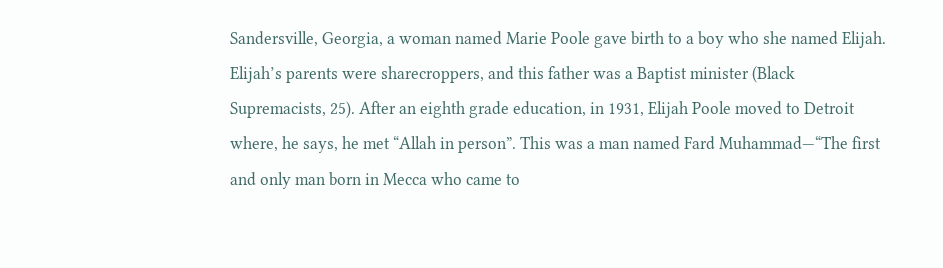Sandersville, Georgia, a woman named Marie Poole gave birth to a boy who she named Elijah. Elijah’s parents were sharecroppers, and this father was a Baptist minister (Black Supremacists, 25). After an eighth grade education, in 1931, Elijah Poole moved to Detroit where, he says, he met “Allah in person”. This was a man named Fard Muhammad—“The first and only man born in Mecca who came to